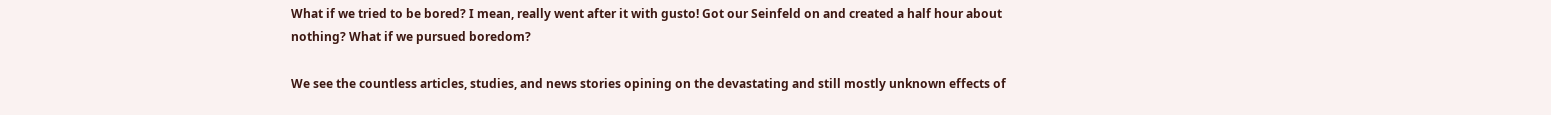What if we tried to be bored? I mean, really went after it with gusto! Got our Seinfeld on and created a half hour about nothing? What if we pursued boredom?

We see the countless articles, studies, and news stories opining on the devastating and still mostly unknown effects of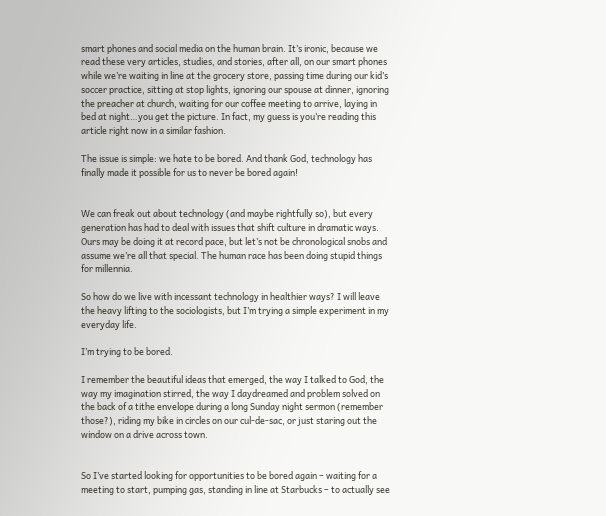smart phones and social media on the human brain. It’s ironic, because we read these very articles, studies, and stories, after all, on our smart phones while we’re waiting in line at the grocery store, passing time during our kid’s soccer practice, sitting at stop lights, ignoring our spouse at dinner, ignoring the preacher at church, waiting for our coffee meeting to arrive, laying in bed at night…you get the picture. In fact, my guess is you’re reading this article right now in a similar fashion.

The issue is simple: we hate to be bored. And thank God, technology has finally made it possible for us to never be bored again!


We can freak out about technology (and maybe rightfully so), but every generation has had to deal with issues that shift culture in dramatic ways. Ours may be doing it at record pace, but let’s not be chronological snobs and assume we’re all that special. The human race has been doing stupid things for millennia.

So how do we live with incessant technology in healthier ways? I will leave the heavy lifting to the sociologists, but I’m trying a simple experiment in my everyday life.

I’m trying to be bored.

I remember the beautiful ideas that emerged, the way I talked to God, the way my imagination stirred, the way I daydreamed and problem solved on the back of a tithe envelope during a long Sunday night sermon (remember those?), riding my bike in circles on our cul-de-sac, or just staring out the window on a drive across town.


So I’ve started looking for opportunities to be bored again – waiting for a meeting to start, pumping gas, standing in line at Starbucks – to actually see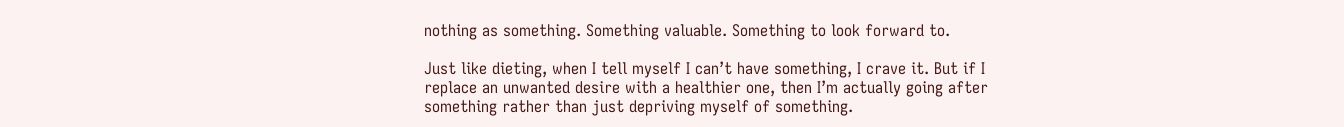nothing as something. Something valuable. Something to look forward to.

Just like dieting, when I tell myself I can’t have something, I crave it. But if I replace an unwanted desire with a healthier one, then I’m actually going after something rather than just depriving myself of something.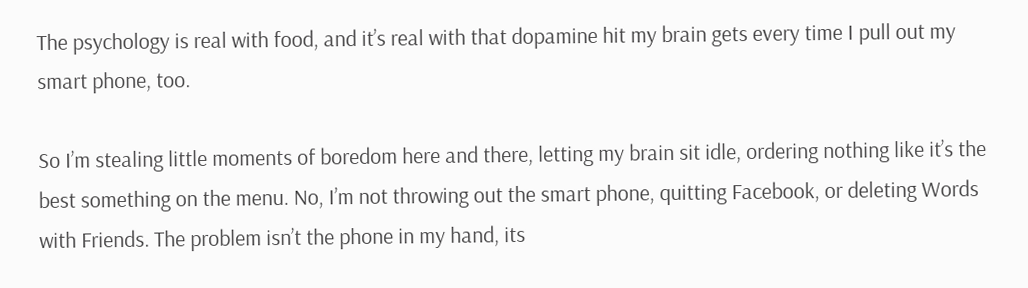The psychology is real with food, and it’s real with that dopamine hit my brain gets every time I pull out my smart phone, too.

So I’m stealing little moments of boredom here and there, letting my brain sit idle, ordering nothing like it’s the best something on the menu. No, I’m not throwing out the smart phone, quitting Facebook, or deleting Words with Friends. The problem isn’t the phone in my hand, its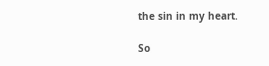the sin in my heart.

So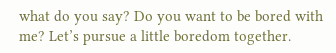what do you say? Do you want to be bored with me? Let’s pursue a little boredom together.